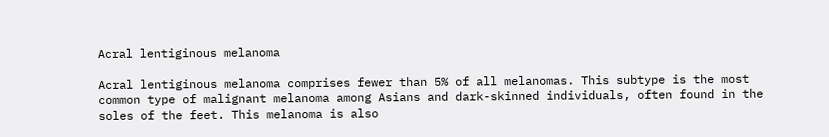Acral lentiginous melanoma

Acral lentiginous melanoma comprises fewer than 5% of all melanomas. This subtype is the most common type of malignant melanoma among Asians and dark-skinned individuals, often found in the soles of the feet. This melanoma is also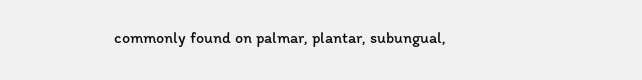commonly found on palmar, plantar, subungual,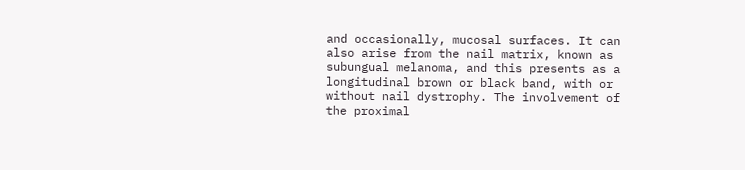and occasionally, mucosal surfaces. It can also arise from the nail matrix, known as subungual melanoma, and this presents as a longitudinal brown or black band, with or without nail dystrophy. The involvement of the proximal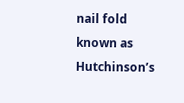nail fold known as Hutchinson’s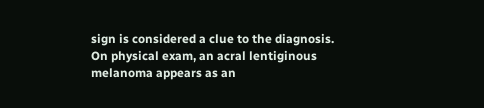sign is considered a clue to the diagnosis. On physical exam, an acral lentiginous melanoma appears as an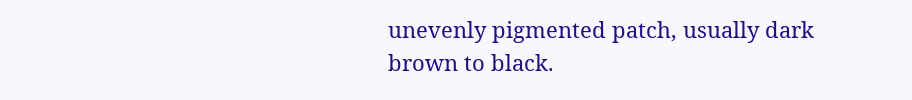unevenly pigmented patch, usually dark brown to black.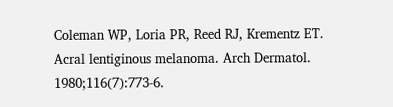Coleman WP, Loria PR, Reed RJ, Krementz ET. Acral lentiginous melanoma. Arch Dermatol. 1980;116(7):773-6.